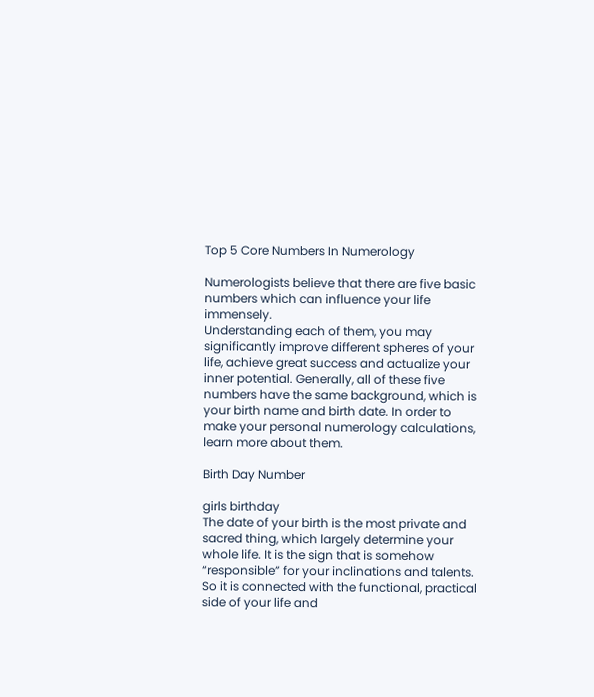Top 5 Core Numbers In Numerology

Numerologists believe that there are five basic numbers which can influence your life immensely.
Understanding each of them, you may significantly improve different spheres of your life, achieve great success and actualize your inner potential. Generally, all of these five numbers have the same background, which is your birth name and birth date. In order to make your personal numerology calculations, learn more about them.

Birth Day Number

girls birthday
The date of your birth is the most private and sacred thing, which largely determine your whole life. It is the sign that is somehow “responsible” for your inclinations and talents. So it is connected with the functional, practical side of your life and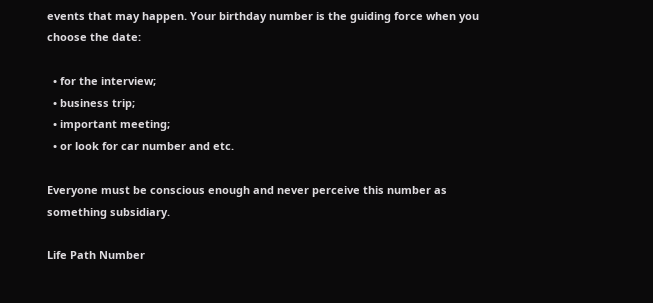events that may happen. Your birthday number is the guiding force when you choose the date:

  • for the interview;
  • business trip;
  • important meeting;
  • or look for car number and etc.

Everyone must be conscious enough and never perceive this number as something subsidiary.

Life Path Number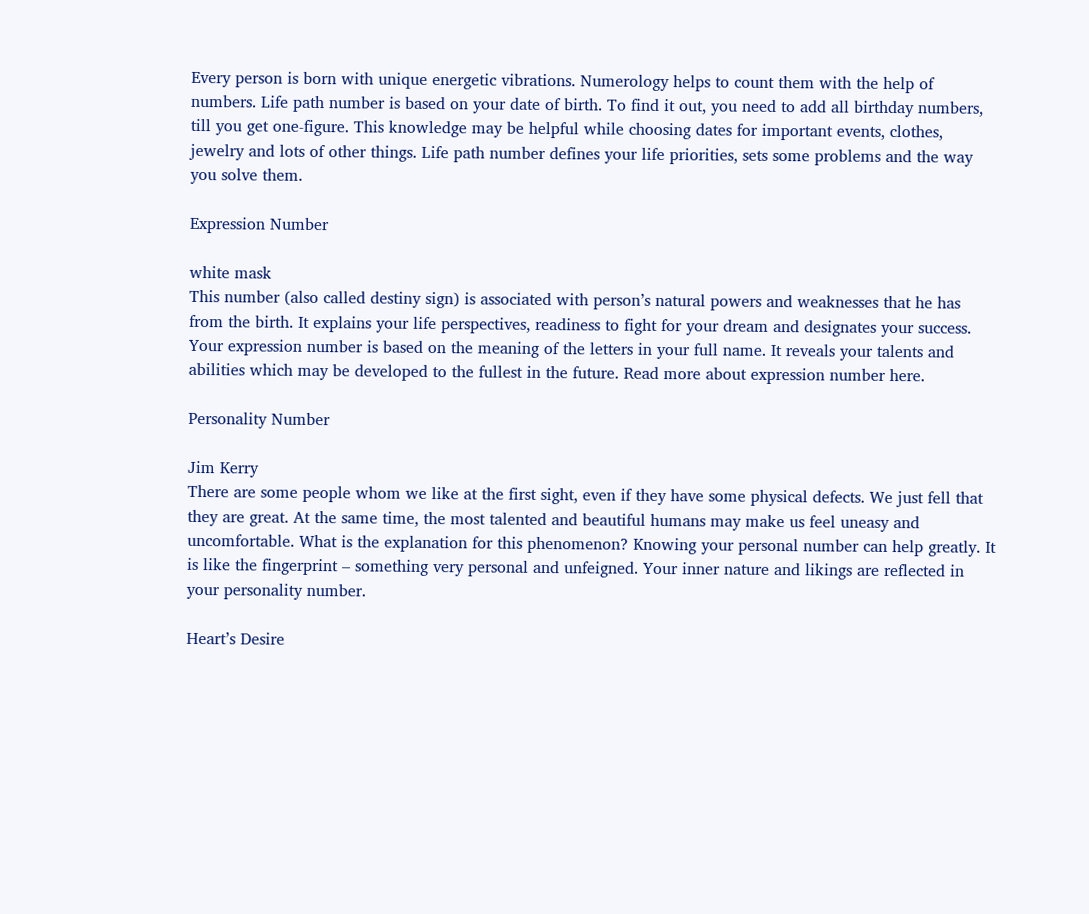Every person is born with unique energetic vibrations. Numerology helps to count them with the help of numbers. Life path number is based on your date of birth. To find it out, you need to add all birthday numbers, till you get one-figure. This knowledge may be helpful while choosing dates for important events, clothes, jewelry and lots of other things. Life path number defines your life priorities, sets some problems and the way you solve them.

Expression Number

white mask
This number (also called destiny sign) is associated with person’s natural powers and weaknesses that he has from the birth. It explains your life perspectives, readiness to fight for your dream and designates your success. Your expression number is based on the meaning of the letters in your full name. It reveals your talents and abilities which may be developed to the fullest in the future. Read more about expression number here.

Personality Number

Jim Kerry
There are some people whom we like at the first sight, even if they have some physical defects. We just fell that they are great. At the same time, the most talented and beautiful humans may make us feel uneasy and uncomfortable. What is the explanation for this phenomenon? Knowing your personal number can help greatly. It is like the fingerprint – something very personal and unfeigned. Your inner nature and likings are reflected in your personality number.

Heart’s Desire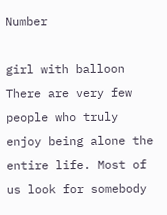Number

girl with balloon
There are very few people who truly enjoy being alone the entire life. Most of us look for somebody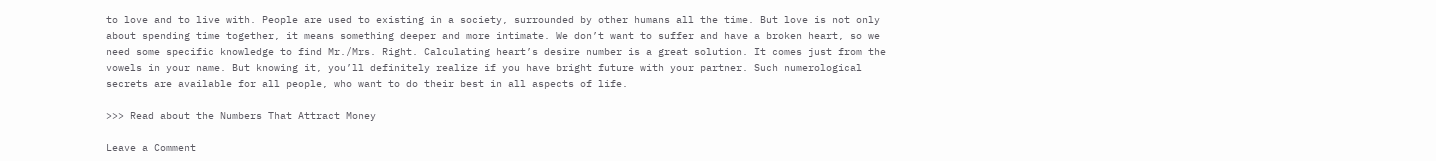to love and to live with. People are used to existing in a society, surrounded by other humans all the time. But love is not only about spending time together, it means something deeper and more intimate. We don’t want to suffer and have a broken heart, so we need some specific knowledge to find Mr./Mrs. Right. Calculating heart’s desire number is a great solution. It comes just from the vowels in your name. But knowing it, you’ll definitely realize if you have bright future with your partner. Such numerological secrets are available for all people, who want to do their best in all aspects of life.

>>> Read about the Numbers That Attract Money

Leave a Comment